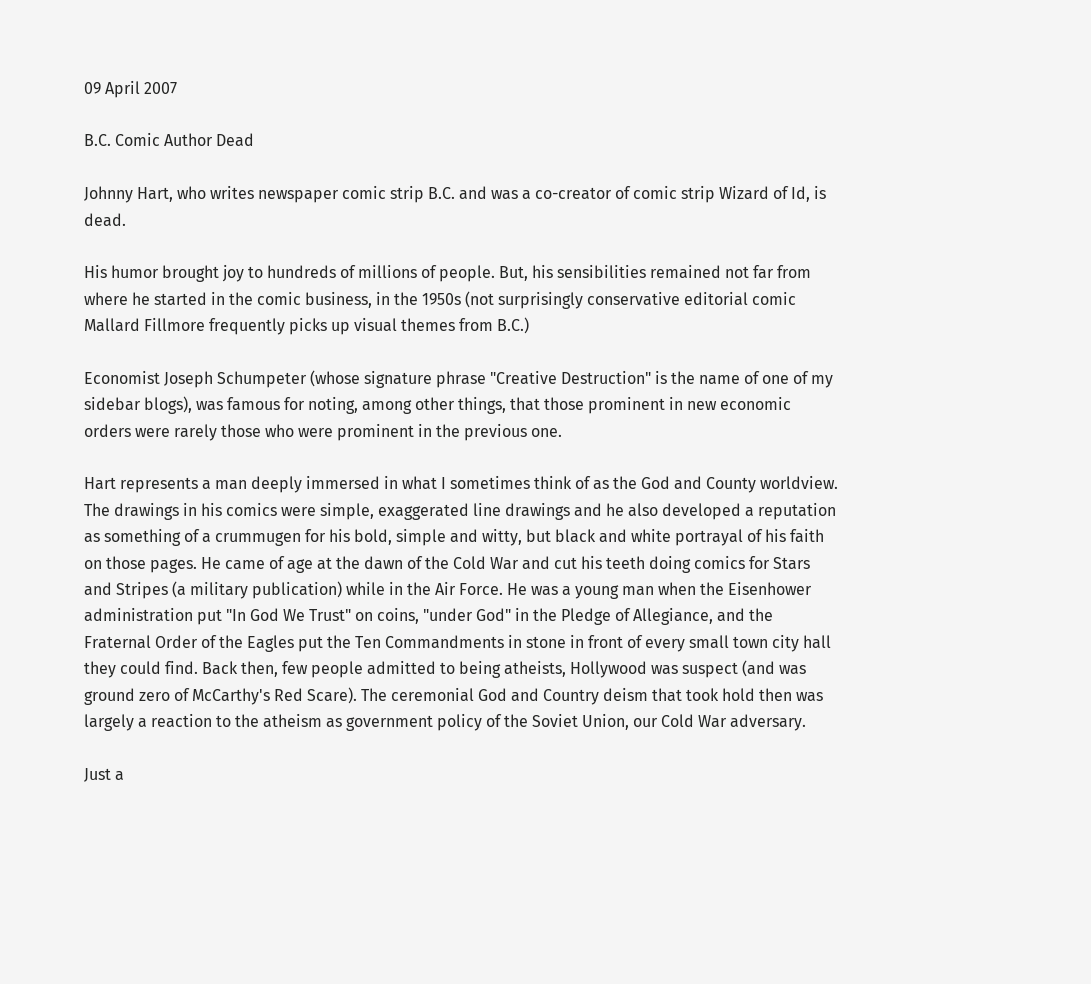09 April 2007

B.C. Comic Author Dead

Johnny Hart, who writes newspaper comic strip B.C. and was a co-creator of comic strip Wizard of Id, is dead.

His humor brought joy to hundreds of millions of people. But, his sensibilities remained not far from where he started in the comic business, in the 1950s (not surprisingly conservative editorial comic Mallard Fillmore frequently picks up visual themes from B.C.)

Economist Joseph Schumpeter (whose signature phrase "Creative Destruction" is the name of one of my sidebar blogs), was famous for noting, among other things, that those prominent in new economic orders were rarely those who were prominent in the previous one.

Hart represents a man deeply immersed in what I sometimes think of as the God and County worldview. The drawings in his comics were simple, exaggerated line drawings and he also developed a reputation as something of a crummugen for his bold, simple and witty, but black and white portrayal of his faith on those pages. He came of age at the dawn of the Cold War and cut his teeth doing comics for Stars and Stripes (a military publication) while in the Air Force. He was a young man when the Eisenhower administration put "In God We Trust" on coins, "under God" in the Pledge of Allegiance, and the Fraternal Order of the Eagles put the Ten Commandments in stone in front of every small town city hall they could find. Back then, few people admitted to being atheists, Hollywood was suspect (and was ground zero of McCarthy's Red Scare). The ceremonial God and Country deism that took hold then was largely a reaction to the atheism as government policy of the Soviet Union, our Cold War adversary.

Just a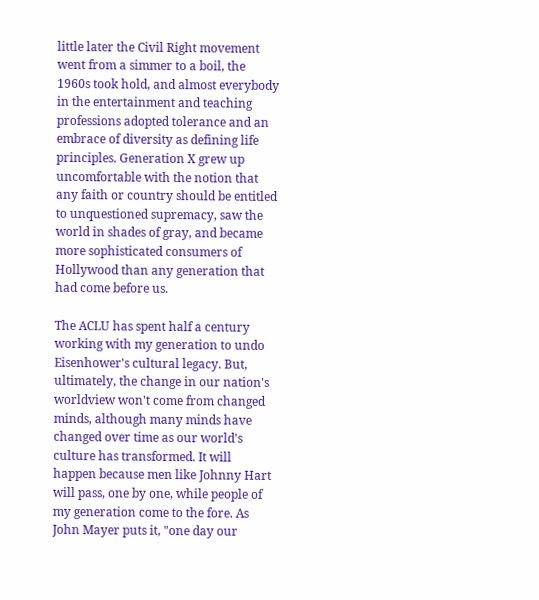little later the Civil Right movement went from a simmer to a boil, the 1960s took hold, and almost everybody in the entertainment and teaching professions adopted tolerance and an embrace of diversity as defining life principles. Generation X grew up uncomfortable with the notion that any faith or country should be entitled to unquestioned supremacy, saw the world in shades of gray, and became more sophisticated consumers of Hollywood than any generation that had come before us.

The ACLU has spent half a century working with my generation to undo Eisenhower's cultural legacy. But, ultimately, the change in our nation's worldview won't come from changed minds, although many minds have changed over time as our world's culture has transformed. It will happen because men like Johnny Hart will pass, one by one, while people of my generation come to the fore. As John Mayer puts it, "one day our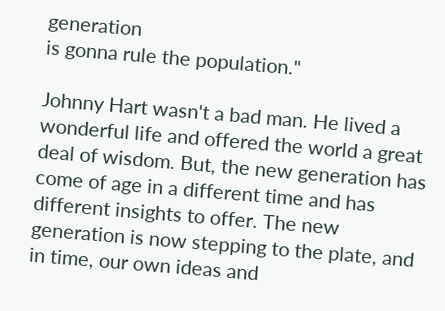generation
is gonna rule the population."

Johnny Hart wasn't a bad man. He lived a wonderful life and offered the world a great deal of wisdom. But, the new generation has come of age in a different time and has different insights to offer. The new generation is now stepping to the plate, and in time, our own ideas and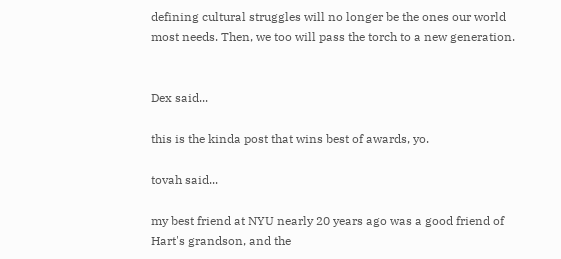defining cultural struggles will no longer be the ones our world most needs. Then, we too will pass the torch to a new generation.


Dex said...

this is the kinda post that wins best of awards, yo.

tovah said...

my best friend at NYU nearly 20 years ago was a good friend of Hart's grandson, and the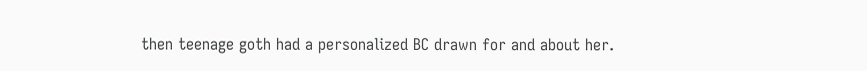then teenage goth had a personalized BC drawn for and about her.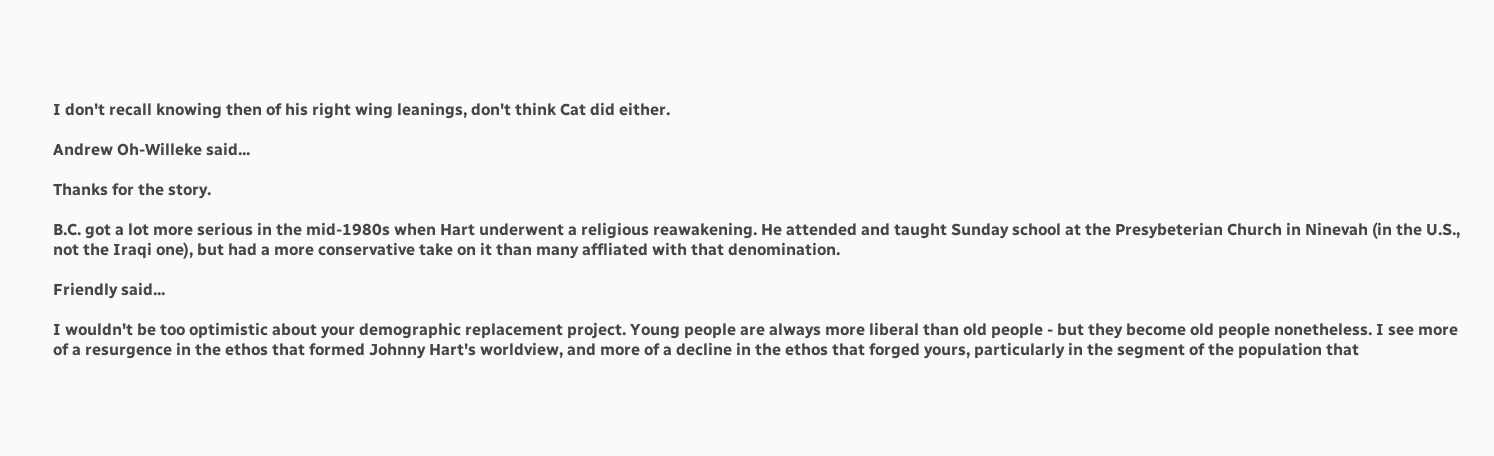I don't recall knowing then of his right wing leanings, don't think Cat did either.

Andrew Oh-Willeke said...

Thanks for the story.

B.C. got a lot more serious in the mid-1980s when Hart underwent a religious reawakening. He attended and taught Sunday school at the Presybeterian Church in Ninevah (in the U.S., not the Iraqi one), but had a more conservative take on it than many affliated with that denomination.

Friendly said...

I wouldn't be too optimistic about your demographic replacement project. Young people are always more liberal than old people - but they become old people nonetheless. I see more of a resurgence in the ethos that formed Johnny Hart's worldview, and more of a decline in the ethos that forged yours, particularly in the segment of the population that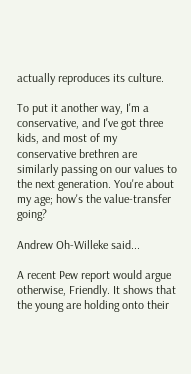actually reproduces its culture.

To put it another way, I'm a conservative, and I've got three kids, and most of my conservative brethren are similarly passing on our values to the next generation. You're about my age; how's the value-transfer going?

Andrew Oh-Willeke said...

A recent Pew report would argue otherwise, Friendly. It shows that the young are holding onto their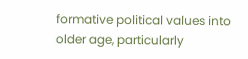formative political values into older age, particularly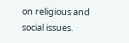on religious and social issues.